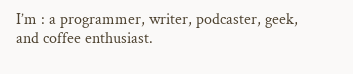I’m : a programmer, writer, podcaster, geek, and coffee enthusiast.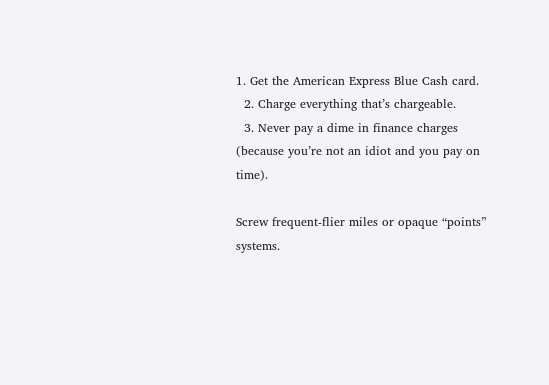1. Get the American Express Blue Cash card.
  2. Charge everything that’s chargeable.
  3. Never pay a dime in finance charges (because you’re not an idiot and you pay on time).

Screw frequent-flier miles or opaque “points” systems.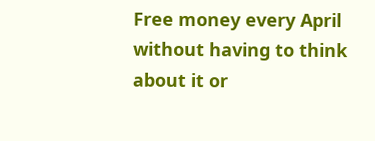Free money every April without having to think about it or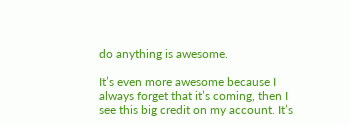do anything is awesome.

It’s even more awesome because I always forget that it’s coming, then I see this big credit on my account. It’s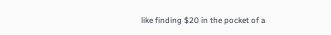like finding $20 in the pocket of a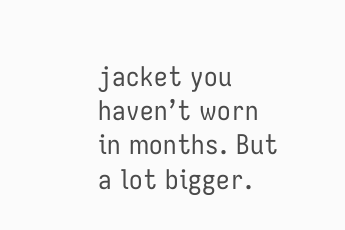jacket you haven’t worn in months. But a lot bigger.